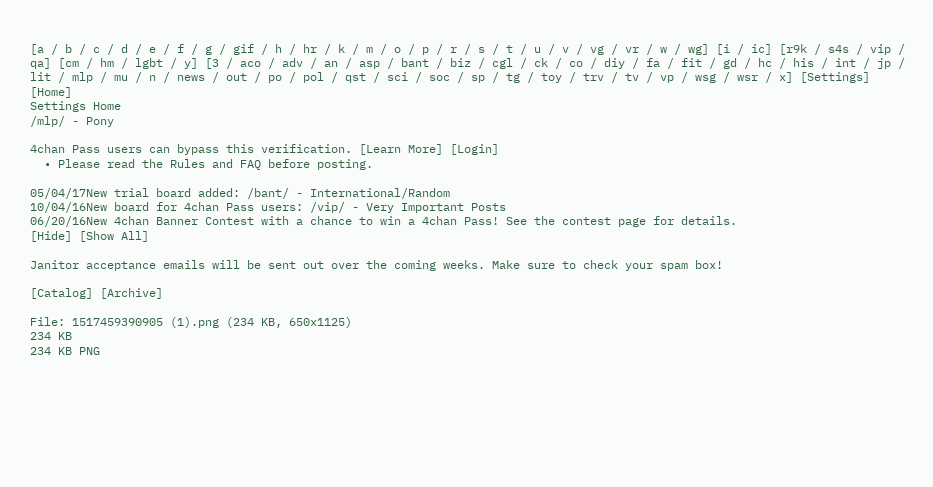[a / b / c / d / e / f / g / gif / h / hr / k / m / o / p / r / s / t / u / v / vg / vr / w / wg] [i / ic] [r9k / s4s / vip / qa] [cm / hm / lgbt / y] [3 / aco / adv / an / asp / bant / biz / cgl / ck / co / diy / fa / fit / gd / hc / his / int / jp / lit / mlp / mu / n / news / out / po / pol / qst / sci / soc / sp / tg / toy / trv / tv / vp / wsg / wsr / x] [Settings] [Home]
Settings Home
/mlp/ - Pony

4chan Pass users can bypass this verification. [Learn More] [Login]
  • Please read the Rules and FAQ before posting.

05/04/17New trial board added: /bant/ - International/Random
10/04/16New board for 4chan Pass users: /vip/ - Very Important Posts
06/20/16New 4chan Banner Contest with a chance to win a 4chan Pass! See the contest page for details.
[Hide] [Show All]

Janitor acceptance emails will be sent out over the coming weeks. Make sure to check your spam box!

[Catalog] [Archive]

File: 1517459390905 (1).png (234 KB, 650x1125)
234 KB
234 KB PNG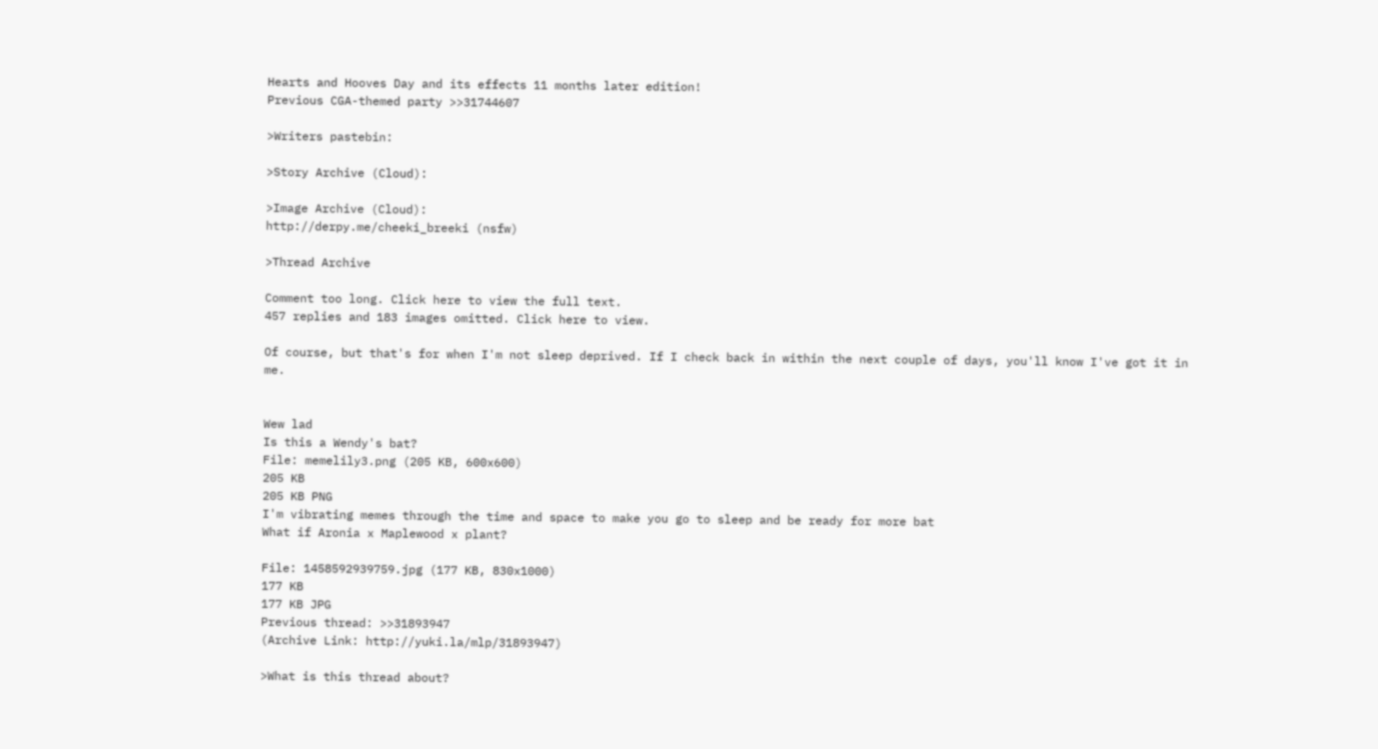Hearts and Hooves Day and its effects 11 months later edition!
Previous CGA-themed party >>31744607

>Writers pastebin:

>Story Archive (Cloud):

>Image Archive (Cloud):
http://derpy.me/cheeki_breeki (nsfw)

>Thread Archive

Comment too long. Click here to view the full text.
457 replies and 183 images omitted. Click here to view.

Of course, but that's for when I'm not sleep deprived. If I check back in within the next couple of days, you'll know I've got it in me.


Wew lad
Is this a Wendy's bat?
File: memelily3.png (205 KB, 600x600)
205 KB
205 KB PNG
I'm vibrating memes through the time and space to make you go to sleep and be ready for more bat
What if Aronia x Maplewood x plant?

File: 1458592939759.jpg (177 KB, 830x1000)
177 KB
177 KB JPG
Previous thread: >>31893947
(Archive Link: http://yuki.la/mlp/31893947)

>What is this thread about?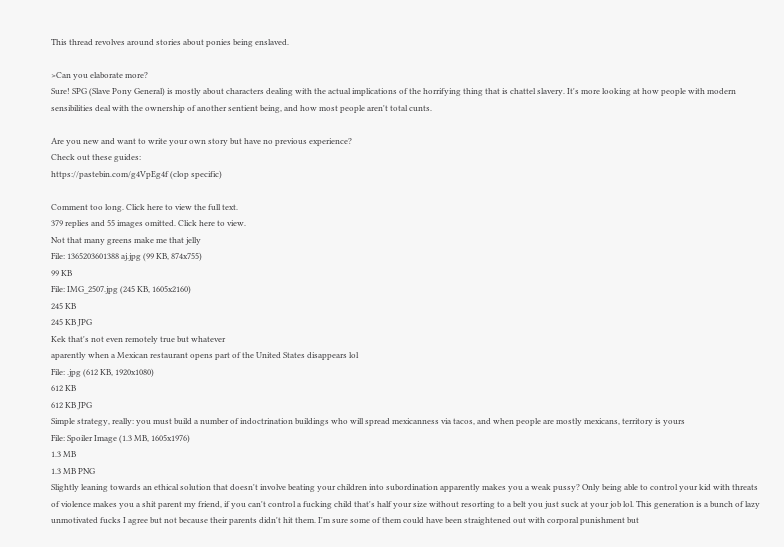This thread revolves around stories about ponies being enslaved.

>Can you elaborate more?
Sure! SPG (Slave Pony General) is mostly about characters dealing with the actual implications of the horrifying thing that is chattel slavery. It's more looking at how people with modern sensibilities deal with the ownership of another sentient being, and how most people aren't total cunts.

Are you new and want to write your own story but have no previous experience?
Check out these guides:
https://pastebin.com/g4VpEg4f (clop specific)

Comment too long. Click here to view the full text.
379 replies and 55 images omitted. Click here to view.
Not that many greens make me that jelly
File: 1365203601388 aj.jpg (99 KB, 874x755)
99 KB
File: IMG_2507.jpg (245 KB, 1605x2160)
245 KB
245 KB JPG
Kek that's not even remotely true but whatever
aparently when a Mexican restaurant opens part of the United States disappears lol
File: .jpg (612 KB, 1920x1080)
612 KB
612 KB JPG
Simple strategy, really: you must build a number of indoctrination buildings who will spread mexicanness via tacos, and when people are mostly mexicans, territory is yours
File: Spoiler Image (1.3 MB, 1605x1976)
1.3 MB
1.3 MB PNG
Slightly leaning towards an ethical solution that doesn't involve beating your children into subordination apparently makes you a weak pussy? Only being able to control your kid with threats of violence makes you a shit parent my friend, if you can't control a fucking child that's half your size without resorting to a belt you just suck at your job lol. This generation is a bunch of lazy unmotivated fucks I agree but not because their parents didn't hit them. I'm sure some of them could have been straightened out with corporal punishment but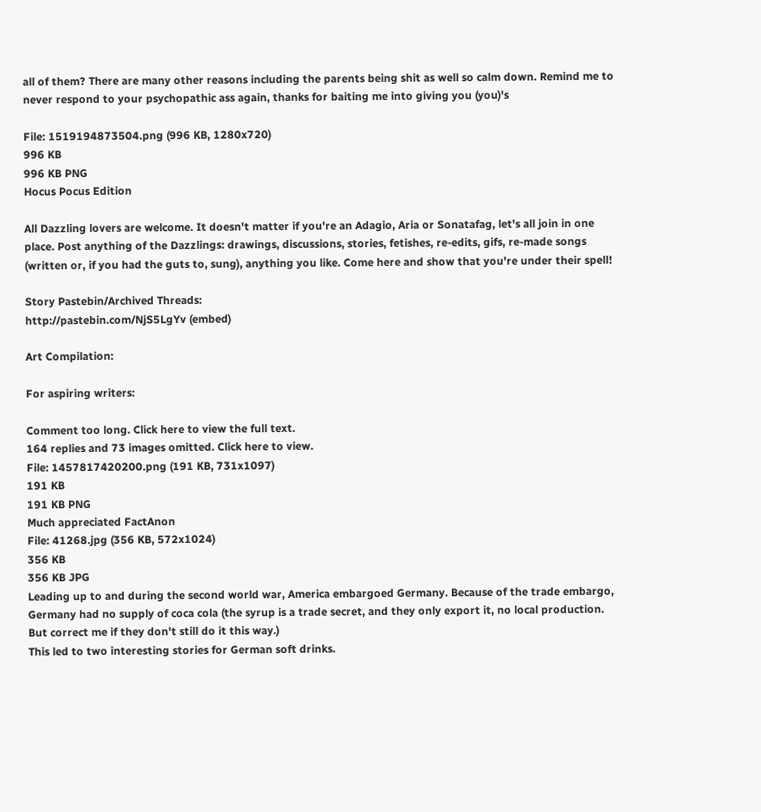all of them? There are many other reasons including the parents being shit as well so calm down. Remind me to never respond to your psychopathic ass again, thanks for baiting me into giving you (you)'s

File: 1519194873504.png (996 KB, 1280x720)
996 KB
996 KB PNG
Hocus Pocus Edition

All Dazzling lovers are welcome. It doesn't matter if you're an Adagio, Aria or Sonatafag, let's all join in one place. Post anything of the Dazzlings: drawings, discussions, stories, fetishes, re-edits, gifs, re-made songs (written or, if you had the guts to, sung), anything you like. Come here and show that you're under their spell!

Story Pastebin/Archived Threads:
http://pastebin.com/NjS5LgYv (embed)

Art Compilation:

For aspiring writers:

Comment too long. Click here to view the full text.
164 replies and 73 images omitted. Click here to view.
File: 1457817420200.png (191 KB, 731x1097)
191 KB
191 KB PNG
Much appreciated FactAnon
File: 41268.jpg (356 KB, 572x1024)
356 KB
356 KB JPG
Leading up to and during the second world war, America embargoed Germany. Because of the trade embargo, Germany had no supply of coca cola (the syrup is a trade secret, and they only export it, no local production. But correct me if they don't still do it this way.)
This led to two interesting stories for German soft drinks.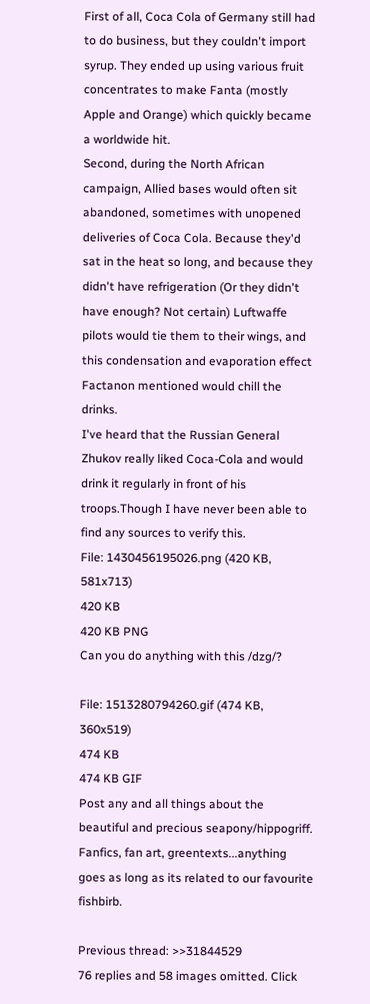First of all, Coca Cola of Germany still had to do business, but they couldn't import syrup. They ended up using various fruit concentrates to make Fanta (mostly Apple and Orange) which quickly became a worldwide hit.
Second, during the North African campaign, Allied bases would often sit abandoned, sometimes with unopened deliveries of Coca Cola. Because they'd sat in the heat so long, and because they didn't have refrigeration (Or they didn't have enough? Not certain) Luftwaffe pilots would tie them to their wings, and this condensation and evaporation effect Factanon mentioned would chill the drinks.
I've heard that the Russian General Zhukov really liked Coca-Cola and would drink it regularly in front of his troops.Though I have never been able to find any sources to verify this.
File: 1430456195026.png (420 KB, 581x713)
420 KB
420 KB PNG
Can you do anything with this /dzg/?

File: 1513280794260.gif (474 KB, 360x519)
474 KB
474 KB GIF
Post any and all things about the beautiful and precious seapony/hippogriff. Fanfics, fan art, greentexts...anything goes as long as its related to our favourite fishbirb.

Previous thread: >>31844529
76 replies and 58 images omitted. Click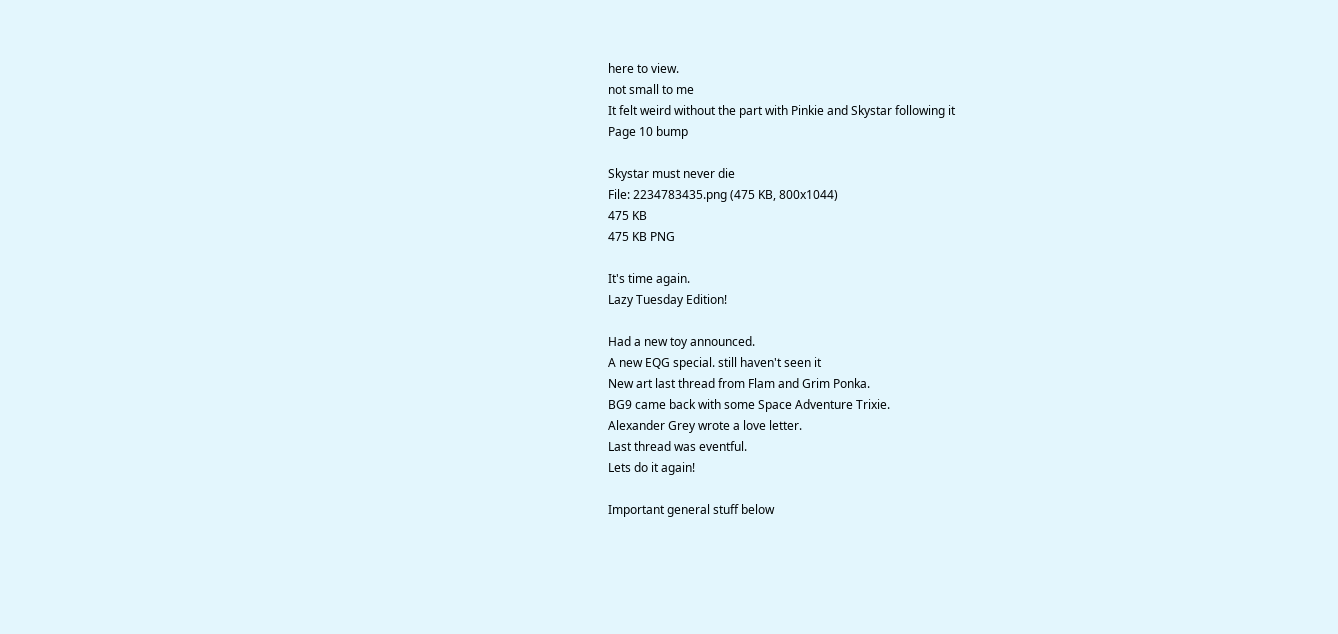here to view.
not small to me
It felt weird without the part with Pinkie and Skystar following it
Page 10 bump

Skystar must never die
File: 2234783435.png (475 KB, 800x1044)
475 KB
475 KB PNG

It's time again.
Lazy Tuesday Edition!

Had a new toy announced.
A new EQG special. still haven't seen it
New art last thread from Flam and Grim Ponka.
BG9 came back with some Space Adventure Trixie.
Alexander Grey wrote a love letter.
Last thread was eventful.
Lets do it again!

Important general stuff below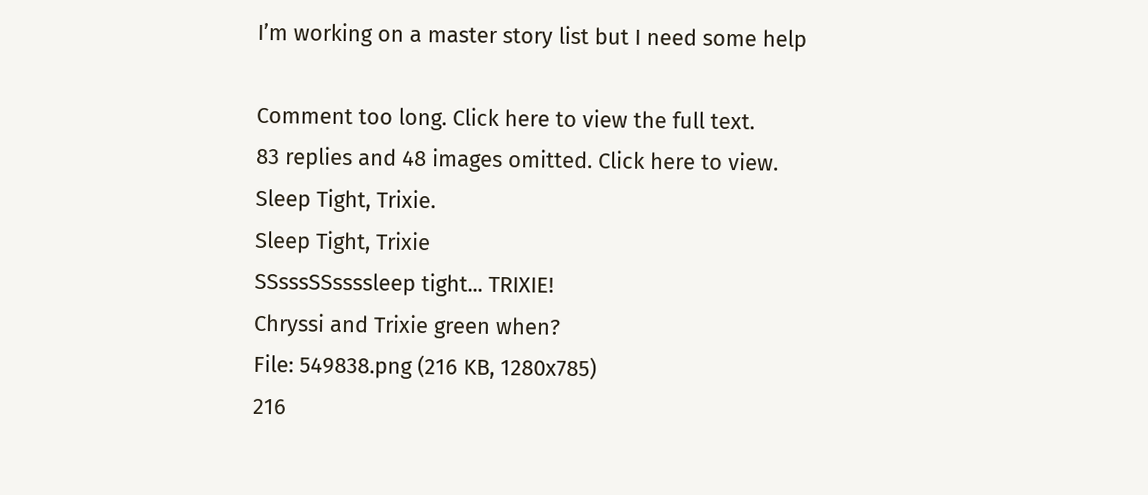I’m working on a master story list but I need some help

Comment too long. Click here to view the full text.
83 replies and 48 images omitted. Click here to view.
Sleep Tight, Trixie.
Sleep Tight, Trixie
SSsssSSssssleep tight... TRIXIE!
Chryssi and Trixie green when?
File: 549838.png (216 KB, 1280x785)
216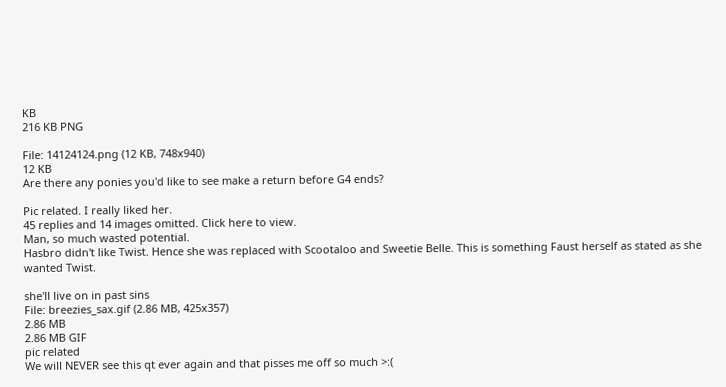KB
216 KB PNG

File: 14124124.png (12 KB, 748x940)
12 KB
Are there any ponies you'd like to see make a return before G4 ends?

Pic related. I really liked her.
45 replies and 14 images omitted. Click here to view.
Man, so much wasted potential.
Hasbro didn't like Twist. Hence she was replaced with Scootaloo and Sweetie Belle. This is something Faust herself as stated as she wanted Twist.

she'll live on in past sins
File: breezies_sax.gif (2.86 MB, 425x357)
2.86 MB
2.86 MB GIF
pic related
We will NEVER see this qt ever again and that pisses me off so much >:(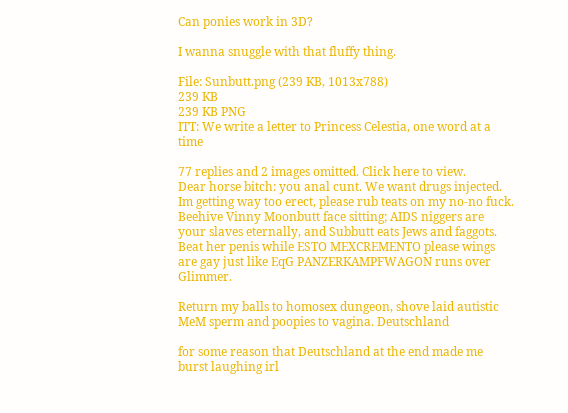Can ponies work in 3D?

I wanna snuggle with that fluffy thing.

File: Sunbutt.png (239 KB, 1013x788)
239 KB
239 KB PNG
ITT: We write a letter to Princess Celestia, one word at a time

77 replies and 2 images omitted. Click here to view.
Dear horse bitch: you anal cunt. We want drugs injected. Im getting way too erect, please rub teats on my no-no fuck. Beehive Vinny Moonbutt face sitting; AIDS niggers are your slaves eternally, and Subbutt eats Jews and faggots. Beat her penis while ESTO MEXCREMENTO please wings are gay just like EqG PANZERKAMPFWAGON runs over Glimmer.

Return my balls to homosex dungeon, shove laid autistic MeM sperm and poopies to vagina. Deutschland

for some reason that Deutschland at the end made me burst laughing irl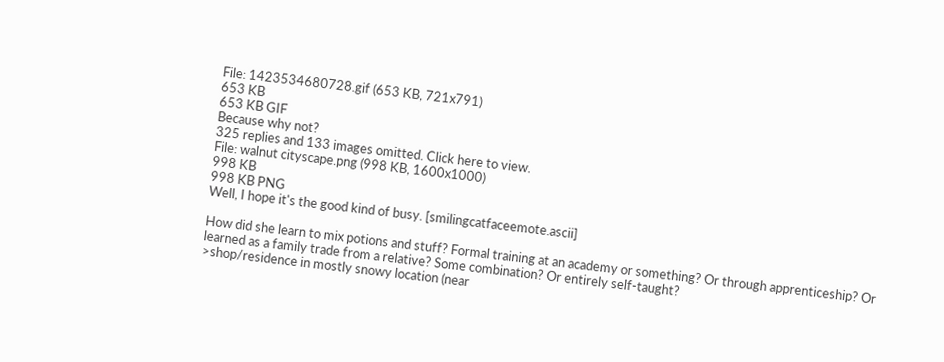File: 1423534680728.gif (653 KB, 721x791)
653 KB
653 KB GIF
Because why not?
325 replies and 133 images omitted. Click here to view.
File: walnut cityscape.png (998 KB, 1600x1000)
998 KB
998 KB PNG
Well, I hope it's the good kind of busy. [smilingcatfaceemote.ascii]

How did she learn to mix potions and stuff? Formal training at an academy or something? Or through apprenticeship? Or learned as a family trade from a relative? Some combination? Or entirely self-taught?
>shop/residence in mostly snowy location (near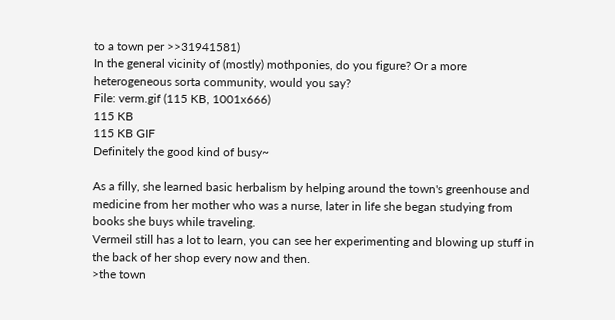to a town per >>31941581)
In the general vicinity of (mostly) mothponies, do you figure? Or a more heterogeneous sorta community, would you say?
File: verm.gif (115 KB, 1001x666)
115 KB
115 KB GIF
Definitely the good kind of busy~

As a filly, she learned basic herbalism by helping around the town's greenhouse and medicine from her mother who was a nurse, later in life she began studying from books she buys while traveling.
Vermeil still has a lot to learn, you can see her experimenting and blowing up stuff in the back of her shop every now and then.
>the town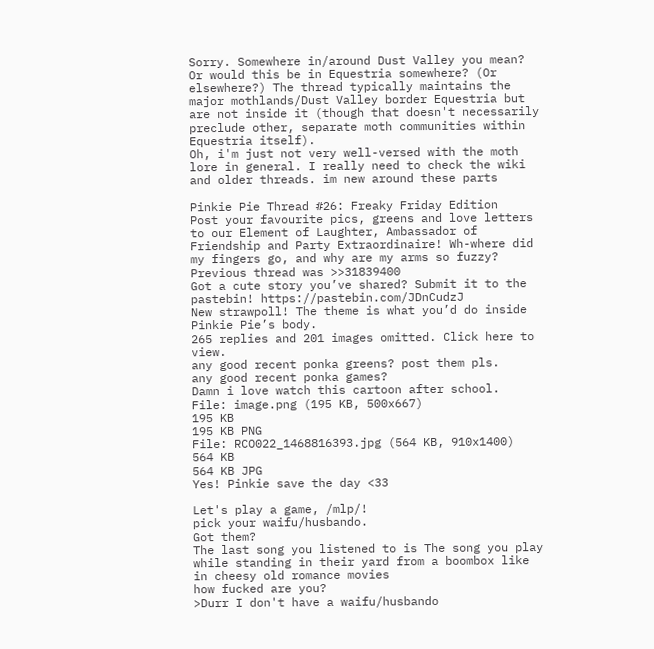Sorry. Somewhere in/around Dust Valley you mean? Or would this be in Equestria somewhere? (Or elsewhere?) The thread typically maintains the major mothlands/Dust Valley border Equestria but are not inside it (though that doesn't necessarily preclude other, separate moth communities within Equestria itself).
Oh, i'm just not very well-versed with the moth lore in general. I really need to check the wiki and older threads. im new around these parts

Pinkie Pie Thread #26: Freaky Friday Edition
Post your favourite pics, greens and love letters to our Element of Laughter, Ambassador of Friendship and Party Extraordinaire! Wh-where did my fingers go, and why are my arms so fuzzy?
Previous thread was >>31839400
Got a cute story you’ve shared? Submit it to the pastebin! https://pastebin.com/JDnCudzJ
New strawpoll! The theme is what you’d do inside Pinkie Pie’s body.
265 replies and 201 images omitted. Click here to view.
any good recent ponka greens? post them pls.
any good recent ponka games?
Damn i love watch this cartoon after school.
File: image.png (195 KB, 500x667)
195 KB
195 KB PNG
File: RCO022_1468816393.jpg (564 KB, 910x1400)
564 KB
564 KB JPG
Yes! Pinkie save the day <33

Let's play a game, /mlp/!
pick your waifu/husbando.
Got them?
The last song you listened to is The song you play while standing in their yard from a boombox like in cheesy old romance movies
how fucked are you?
>Durr I don't have a waifu/husbando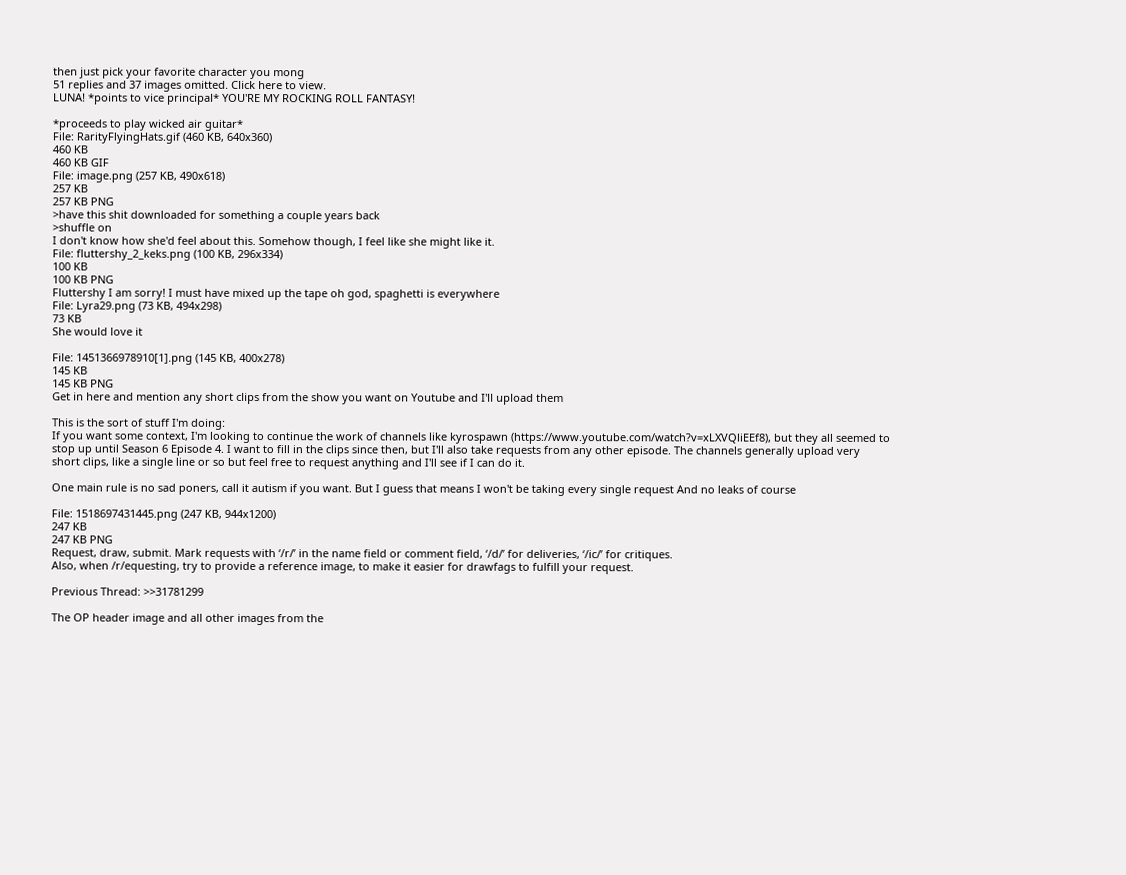then just pick your favorite character you mong
51 replies and 37 images omitted. Click here to view.
LUNA! *points to vice principal* YOU'RE MY ROCKING ROLL FANTASY!

*proceeds to play wicked air guitar*
File: RarityFlyingHats.gif (460 KB, 640x360)
460 KB
460 KB GIF
File: image.png (257 KB, 490x618)
257 KB
257 KB PNG
>have this shit downloaded for something a couple years back
>shuffle on
I don't know how she'd feel about this. Somehow though, I feel like she might like it.
File: fluttershy_2_keks.png (100 KB, 296x334)
100 KB
100 KB PNG
Fluttershy I am sorry! I must have mixed up the tape oh god, spaghetti is everywhere
File: Lyra29.png (73 KB, 494x298)
73 KB
She would love it

File: 1451366978910[1].png (145 KB, 400x278)
145 KB
145 KB PNG
Get in here and mention any short clips from the show you want on Youtube and I'll upload them

This is the sort of stuff I'm doing:
If you want some context, I'm looking to continue the work of channels like kyrospawn (https://www.youtube.com/watch?v=xLXVQliEEf8), but they all seemed to stop up until Season 6 Episode 4. I want to fill in the clips since then, but I'll also take requests from any other episode. The channels generally upload very short clips, like a single line or so but feel free to request anything and I'll see if I can do it.

One main rule is no sad poners, call it autism if you want. But I guess that means I won't be taking every single request And no leaks of course

File: 1518697431445.png (247 KB, 944x1200)
247 KB
247 KB PNG
Request, draw, submit. Mark requests with ‘/r/’ in the name field or comment field, ‘/d/’ for deliveries, ‘/ic/’ for critiques.
Also, when /r/equesting, try to provide a reference image, to make it easier for drawfags to fulfill your request.

Previous Thread: >>31781299

The OP header image and all other images from the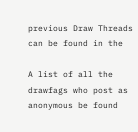previous Draw Threads can be found in the

A list of all the drawfags who post as anonymous be found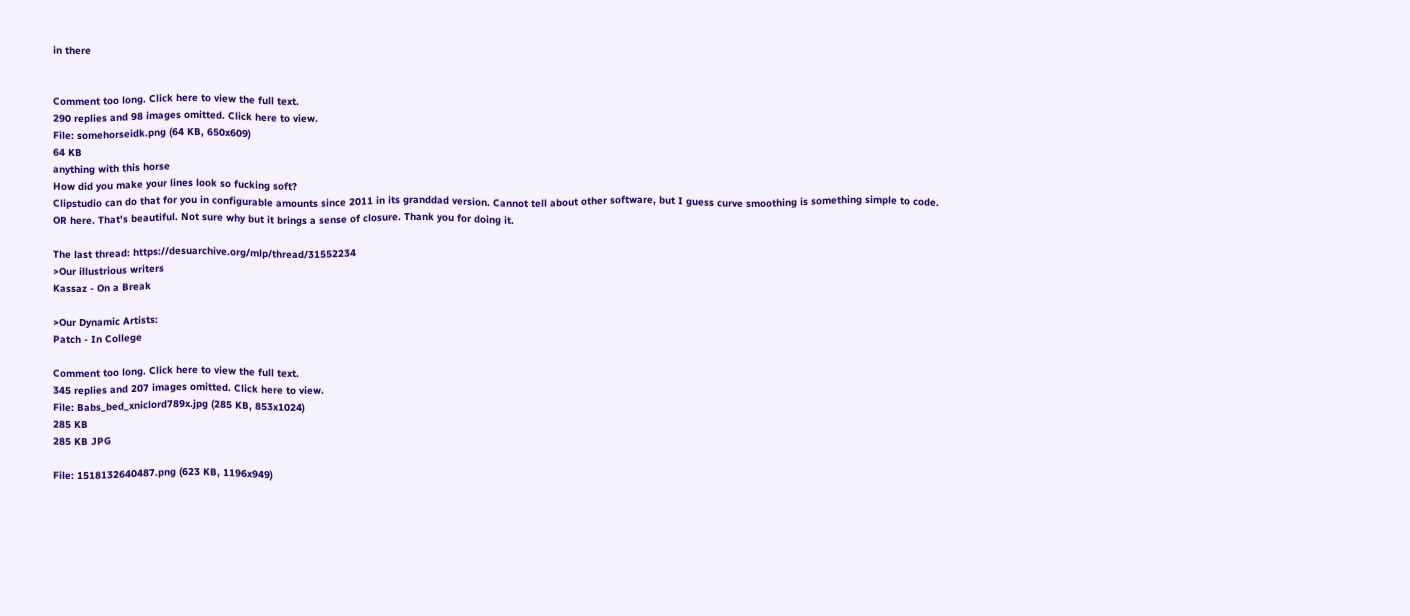in there


Comment too long. Click here to view the full text.
290 replies and 98 images omitted. Click here to view.
File: somehorseidk.png (64 KB, 650x609)
64 KB
anything with this horse
How did you make your lines look so fucking soft?
Clipstudio can do that for you in configurable amounts since 2011 in its granddad version. Cannot tell about other software, but I guess curve smoothing is something simple to code.
OR here. That's beautiful. Not sure why but it brings a sense of closure. Thank you for doing it.

The last thread: https://desuarchive.org/mlp/thread/31552234
>Our illustrious writers
Kassaz - On a Break

>Our Dynamic Artists:
Patch - In College

Comment too long. Click here to view the full text.
345 replies and 207 images omitted. Click here to view.
File: Babs_bed_xniclord789x.jpg (285 KB, 853x1024)
285 KB
285 KB JPG

File: 1518132640487.png (623 KB, 1196x949)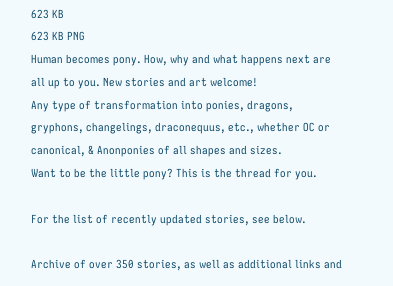623 KB
623 KB PNG
Human becomes pony. How, why and what happens next are all up to you. New stories and art welcome!
Any type of transformation into ponies, dragons, gryphons, changelings, draconequus, etc., whether OC or canonical, & Anonponies of all shapes and sizes.
Want to be the little pony? This is the thread for you.

For the list of recently updated stories, see below.

Archive of over 350 stories, as well as additional links and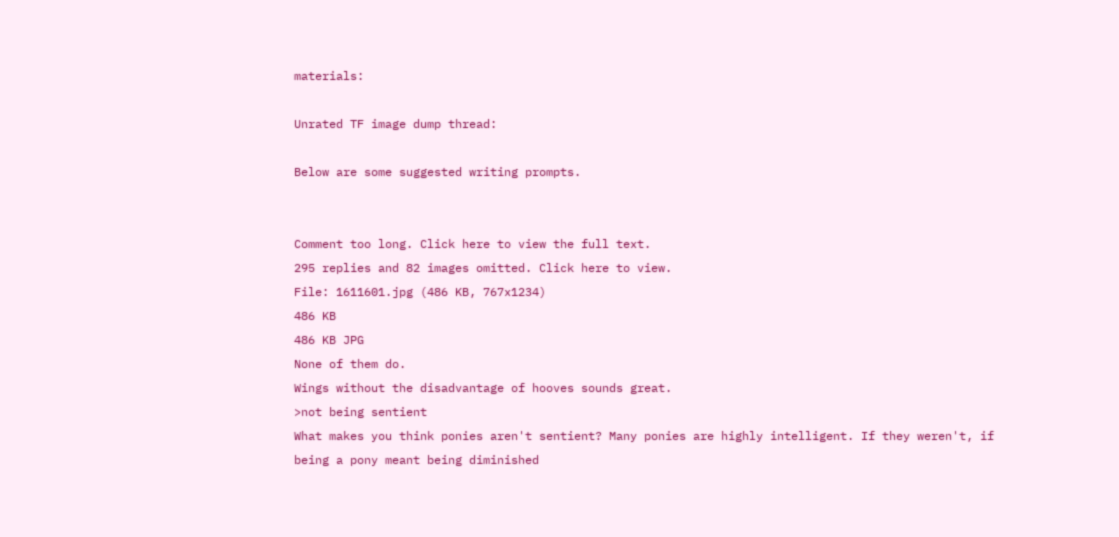materials:

Unrated TF image dump thread:

Below are some suggested writing prompts.


Comment too long. Click here to view the full text.
295 replies and 82 images omitted. Click here to view.
File: 1611601.jpg (486 KB, 767x1234)
486 KB
486 KB JPG
None of them do.
Wings without the disadvantage of hooves sounds great.
>not being sentient
What makes you think ponies aren't sentient? Many ponies are highly intelligent. If they weren't, if being a pony meant being diminished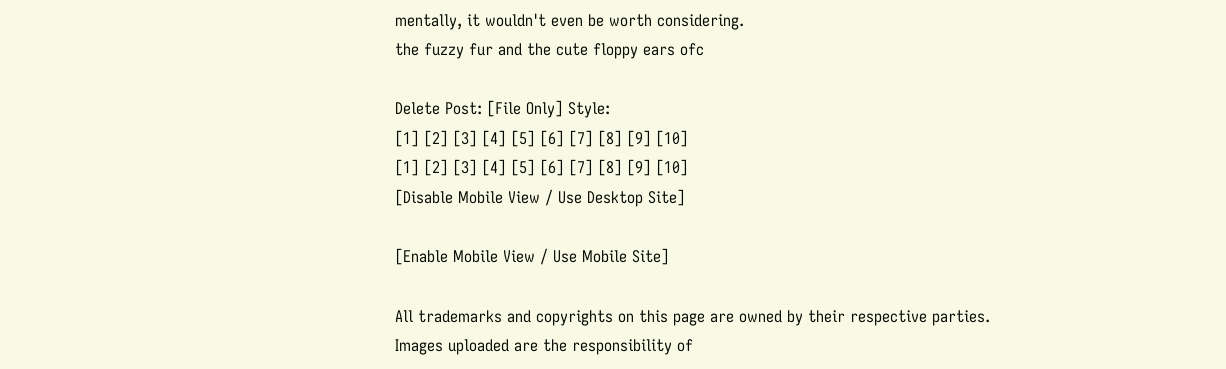mentally, it wouldn't even be worth considering.
the fuzzy fur and the cute floppy ears ofc

Delete Post: [File Only] Style:
[1] [2] [3] [4] [5] [6] [7] [8] [9] [10]
[1] [2] [3] [4] [5] [6] [7] [8] [9] [10]
[Disable Mobile View / Use Desktop Site]

[Enable Mobile View / Use Mobile Site]

All trademarks and copyrights on this page are owned by their respective parties. Images uploaded are the responsibility of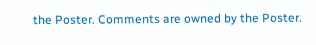the Poster. Comments are owned by the Poster.